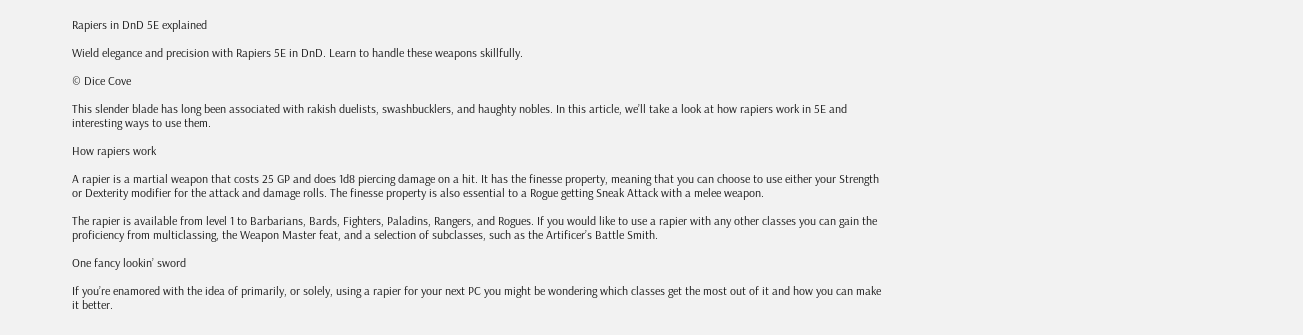Rapiers in DnD 5E explained

Wield elegance and precision with Rapiers 5E in DnD. Learn to handle these weapons skillfully.

© Dice Cove

This slender blade has long been associated with rakish duelists, swashbucklers, and haughty nobles. In this article, we’ll take a look at how rapiers work in 5E and interesting ways to use them.

How rapiers work

A rapier is a martial weapon that costs 25 GP and does 1d8 piercing damage on a hit. It has the finesse property, meaning that you can choose to use either your Strength or Dexterity modifier for the attack and damage rolls. The finesse property is also essential to a Rogue getting Sneak Attack with a melee weapon.

The rapier is available from level 1 to Barbarians, Bards, Fighters, Paladins, Rangers, and Rogues. If you would like to use a rapier with any other classes you can gain the proficiency from multiclassing, the Weapon Master feat, and a selection of subclasses, such as the Artificer’s Battle Smith.

One fancy lookin’ sword

If you’re enamored with the idea of primarily, or solely, using a rapier for your next PC you might be wondering which classes get the most out of it and how you can make it better.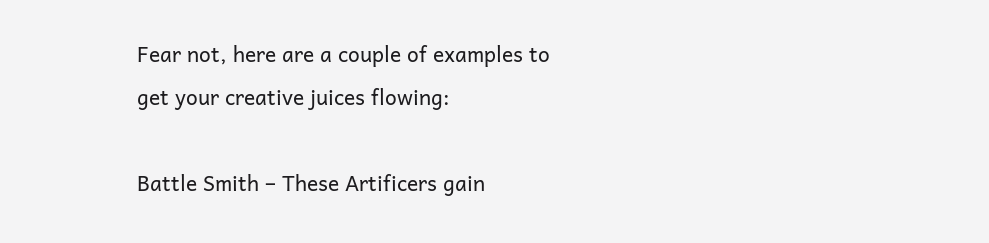Fear not, here are a couple of examples to get your creative juices flowing:

Battle Smith – These Artificers gain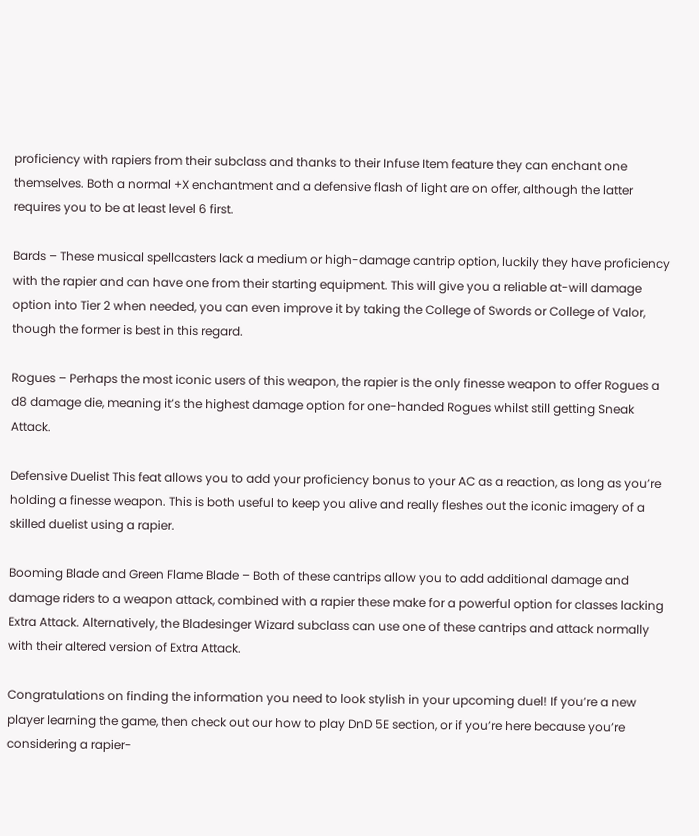proficiency with rapiers from their subclass and thanks to their Infuse Item feature they can enchant one themselves. Both a normal +X enchantment and a defensive flash of light are on offer, although the latter requires you to be at least level 6 first.

Bards – These musical spellcasters lack a medium or high-damage cantrip option, luckily they have proficiency with the rapier and can have one from their starting equipment. This will give you a reliable at-will damage option into Tier 2 when needed, you can even improve it by taking the College of Swords or College of Valor, though the former is best in this regard.

Rogues – Perhaps the most iconic users of this weapon, the rapier is the only finesse weapon to offer Rogues a d8 damage die, meaning it’s the highest damage option for one-handed Rogues whilst still getting Sneak Attack.

Defensive Duelist This feat allows you to add your proficiency bonus to your AC as a reaction, as long as you’re holding a finesse weapon. This is both useful to keep you alive and really fleshes out the iconic imagery of a skilled duelist using a rapier.

Booming Blade and Green Flame Blade – Both of these cantrips allow you to add additional damage and damage riders to a weapon attack, combined with a rapier these make for a powerful option for classes lacking Extra Attack. Alternatively, the Bladesinger Wizard subclass can use one of these cantrips and attack normally with their altered version of Extra Attack.

Congratulations on finding the information you need to look stylish in your upcoming duel! If you’re a new player learning the game, then check out our how to play DnD 5E section, or if you’re here because you’re considering a rapier-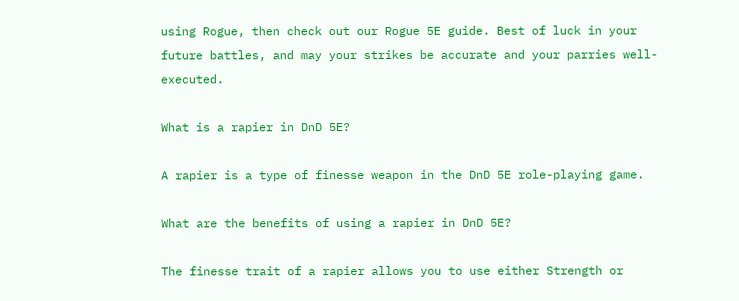using Rogue, then check out our Rogue 5E guide. Best of luck in your future battles, and may your strikes be accurate and your parries well-executed.

What is a rapier in DnD 5E?

A rapier is a type of finesse weapon in the DnD 5E role-playing game.

What are the benefits of using a rapier in DnD 5E?

The finesse trait of a rapier allows you to use either Strength or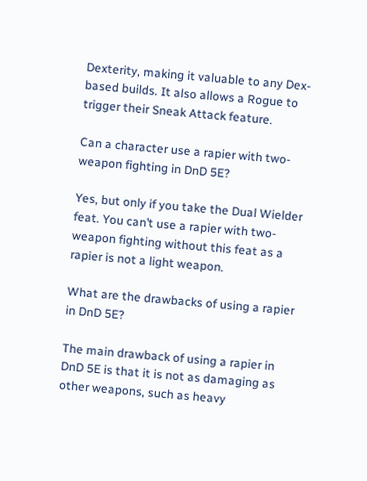Dexterity, making it valuable to any Dex-based builds. It also allows a Rogue to trigger their Sneak Attack feature.

Can a character use a rapier with two-weapon fighting in DnD 5E?

Yes, but only if you take the Dual Wielder feat. You can’t use a rapier with two-weapon fighting without this feat as a rapier is not a light weapon.

What are the drawbacks of using a rapier in DnD 5E?

The main drawback of using a rapier in DnD 5E is that it is not as damaging as other weapons, such as heavy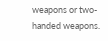weapons or two-handed weapons.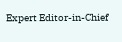Expert Editor-in-Chief